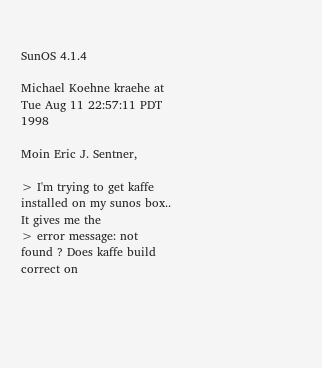SunOS 4.1.4

Michael Koehne kraehe at
Tue Aug 11 22:57:11 PDT 1998

Moin Eric J. Sentner,

> I'm trying to get kaffe installed on my sunos box.. It gives me the
> error message: not found ? Does kaffe build correct on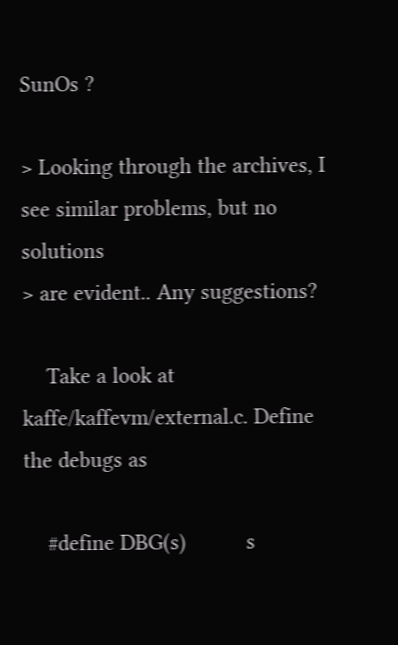SunOs ?

> Looking through the archives, I see similar problems, but no solutions
> are evident.. Any suggestions?

    Take a look at kaffe/kaffevm/external.c. Define the debugs as

    #define DBG(s)          s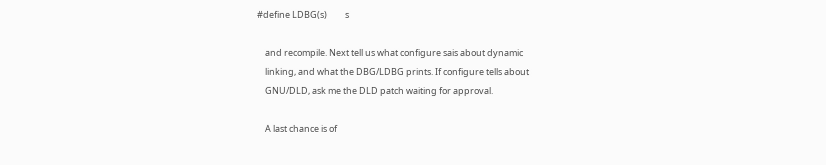#define LDBG(s)         s

    and recompile. Next tell us what configure sais about dynamic
    linking, and what the DBG/LDBG prints. If configure tells about
    GNU/DLD, ask me the DLD patch waiting for approval.

    A last chance is of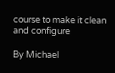course to make it clean and configure

By Michael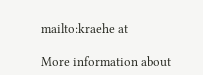mailto:kraehe at

More information about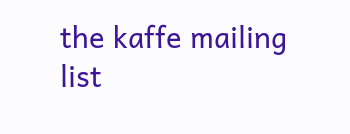the kaffe mailing list